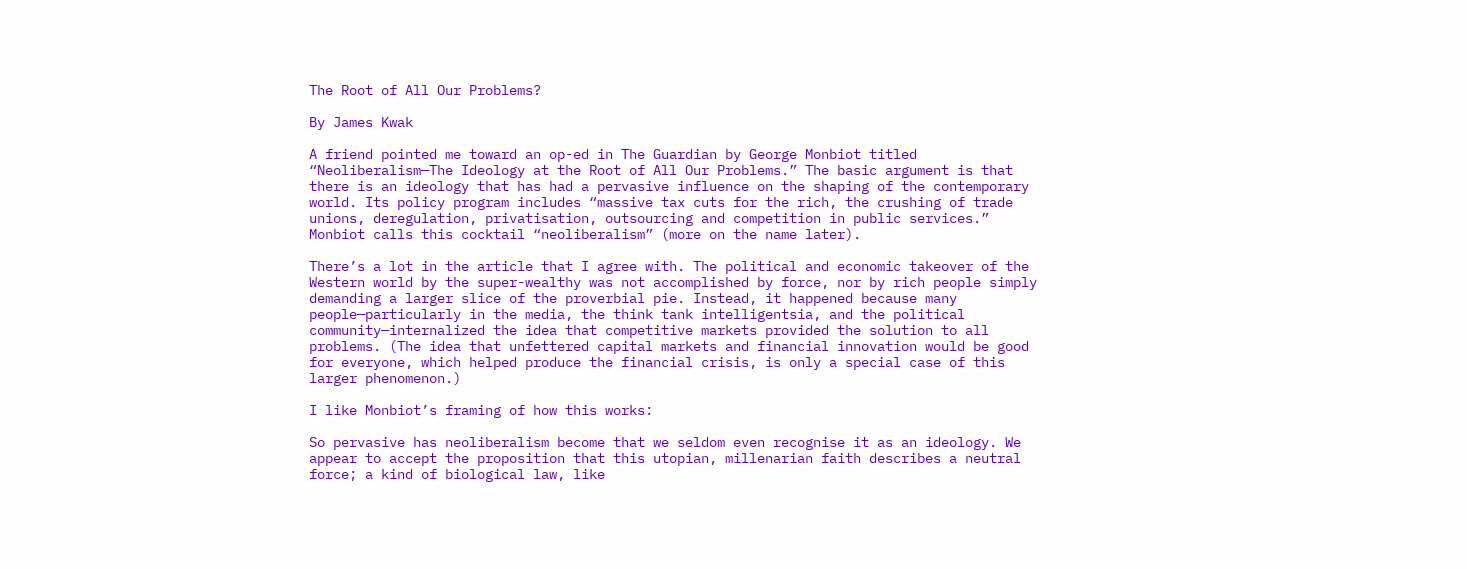The Root of All Our Problems?

By James Kwak

A friend pointed me toward an op-ed in The Guardian by George Monbiot titled “Neoliberalism—The Ideology at the Root of All Our Problems.” The basic argument is that there is an ideology that has had a pervasive influence on the shaping of the contemporary world. Its policy program includes “massive tax cuts for the rich, the crushing of trade unions, deregulation, privatisation, outsourcing and competition in public services.” Monbiot calls this cocktail “neoliberalism” (more on the name later).

There’s a lot in the article that I agree with. The political and economic takeover of the Western world by the super-wealthy was not accomplished by force, nor by rich people simply demanding a larger slice of the proverbial pie. Instead, it happened because many people—particularly in the media, the think tank intelligentsia, and the political community—internalized the idea that competitive markets provided the solution to all problems. (The idea that unfettered capital markets and financial innovation would be good for everyone, which helped produce the financial crisis, is only a special case of this larger phenomenon.)

I like Monbiot’s framing of how this works:

So pervasive has neoliberalism become that we seldom even recognise it as an ideology. We appear to accept the proposition that this utopian, millenarian faith describes a neutral force; a kind of biological law, like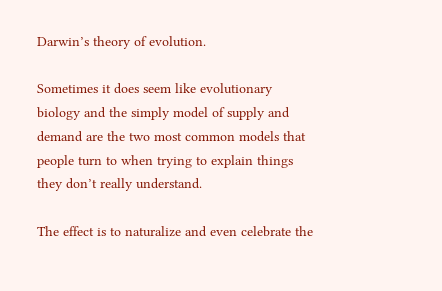Darwin’s theory of evolution.

Sometimes it does seem like evolutionary biology and the simply model of supply and demand are the two most common models that people turn to when trying to explain things they don’t really understand.

The effect is to naturalize and even celebrate the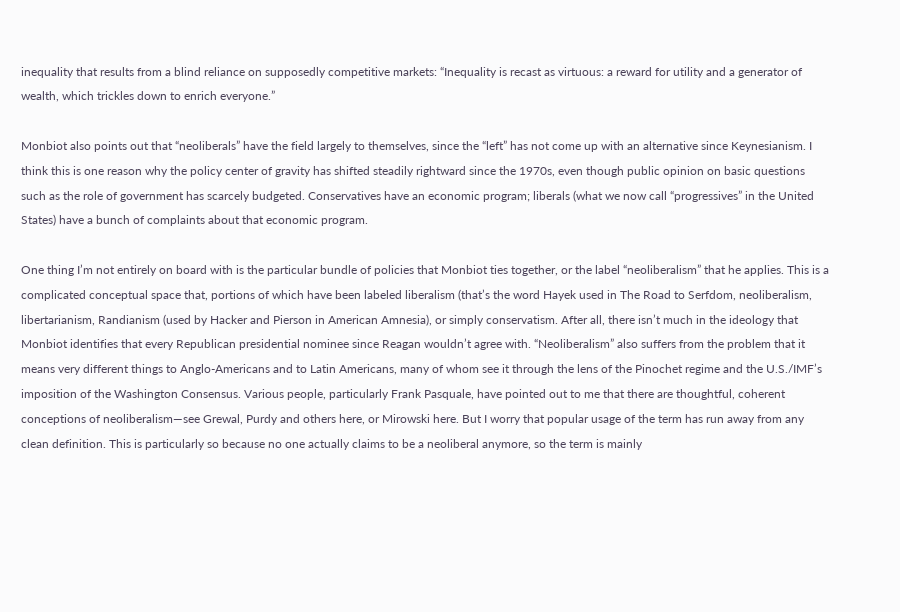inequality that results from a blind reliance on supposedly competitive markets: “Inequality is recast as virtuous: a reward for utility and a generator of wealth, which trickles down to enrich everyone.”

Monbiot also points out that “neoliberals” have the field largely to themselves, since the “left” has not come up with an alternative since Keynesianism. I think this is one reason why the policy center of gravity has shifted steadily rightward since the 1970s, even though public opinion on basic questions such as the role of government has scarcely budgeted. Conservatives have an economic program; liberals (what we now call “progressives” in the United States) have a bunch of complaints about that economic program.

One thing I’m not entirely on board with is the particular bundle of policies that Monbiot ties together, or the label “neoliberalism” that he applies. This is a complicated conceptual space that, portions of which have been labeled liberalism (that’s the word Hayek used in The Road to Serfdom, neoliberalism, libertarianism, Randianism (used by Hacker and Pierson in American Amnesia), or simply conservatism. After all, there isn’t much in the ideology that Monbiot identifies that every Republican presidential nominee since Reagan wouldn’t agree with. “Neoliberalism” also suffers from the problem that it means very different things to Anglo-Americans and to Latin Americans, many of whom see it through the lens of the Pinochet regime and the U.S./IMF’s imposition of the Washington Consensus. Various people, particularly Frank Pasquale, have pointed out to me that there are thoughtful, coherent conceptions of neoliberalism—see Grewal, Purdy and others here, or Mirowski here. But I worry that popular usage of the term has run away from any clean definition. This is particularly so because no one actually claims to be a neoliberal anymore, so the term is mainly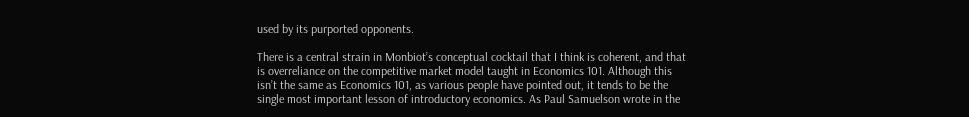used by its purported opponents.

There is a central strain in Monbiot’s conceptual cocktail that I think is coherent, and that is overreliance on the competitive market model taught in Economics 101. Although this isn’t the same as Economics 101, as various people have pointed out, it tends to be the single most important lesson of introductory economics. As Paul Samuelson wrote in the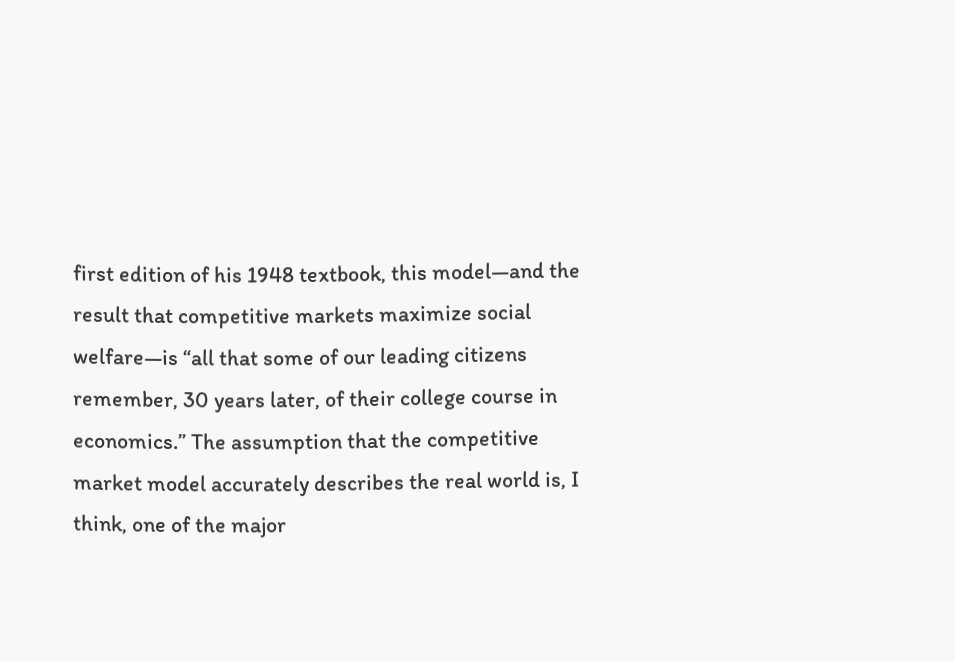first edition of his 1948 textbook, this model—and the result that competitive markets maximize social welfare—is “all that some of our leading citizens remember, 30 years later, of their college course in economics.” The assumption that the competitive market model accurately describes the real world is, I think, one of the major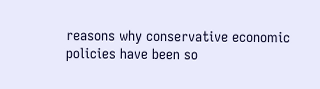reasons why conservative economic policies have been so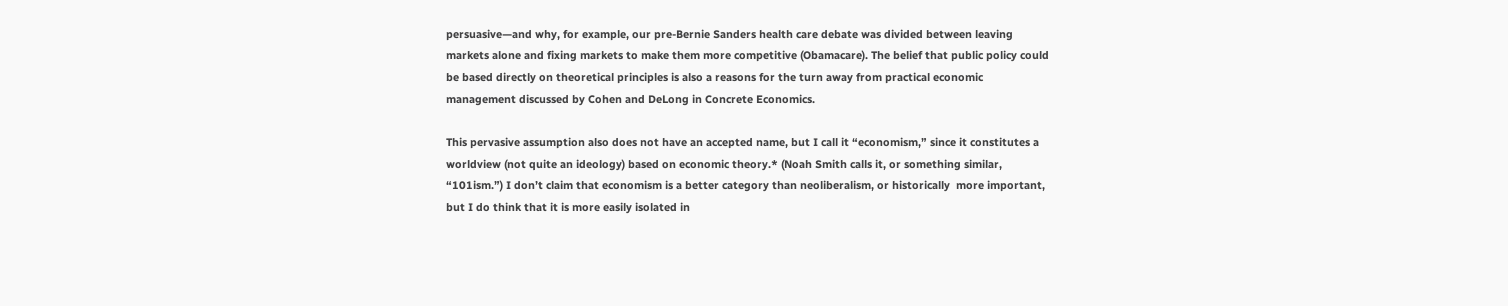persuasive—and why, for example, our pre-Bernie Sanders health care debate was divided between leaving markets alone and fixing markets to make them more competitive (Obamacare). The belief that public policy could be based directly on theoretical principles is also a reasons for the turn away from practical economic management discussed by Cohen and DeLong in Concrete Economics.

This pervasive assumption also does not have an accepted name, but I call it “economism,” since it constitutes a worldview (not quite an ideology) based on economic theory.* (Noah Smith calls it, or something similar, “101ism.”) I don’t claim that economism is a better category than neoliberalism, or historically  more important, but I do think that it is more easily isolated in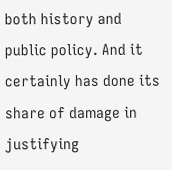both history and public policy. And it certainly has done its share of damage in justifying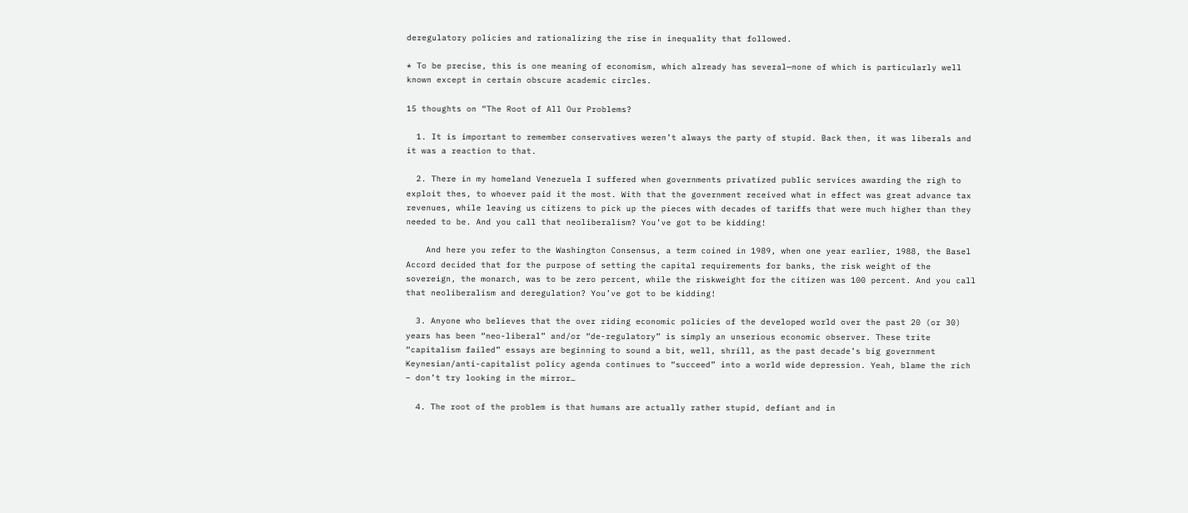deregulatory policies and rationalizing the rise in inequality that followed.

* To be precise, this is one meaning of economism, which already has several—none of which is particularly well known except in certain obscure academic circles.

15 thoughts on “The Root of All Our Problems?

  1. It is important to remember conservatives weren’t always the party of stupid. Back then, it was liberals and it was a reaction to that.

  2. There in my homeland Venezuela I suffered when governments privatized public services awarding the righ to exploit thes, to whoever paid it the most. With that the government received what in effect was great advance tax revenues, while leaving us citizens to pick up the pieces with decades of tariffs that were much higher than they needed to be. And you call that neoliberalism? You’ve got to be kidding!

    And here you refer to the Washington Consensus, a term coined in 1989, when one year earlier, 1988, the Basel Accord decided that for the purpose of setting the capital requirements for banks, the risk weight of the sovereign, the monarch, was to be zero percent, while the riskweight for the citizen was 100 percent. And you call that neoliberalism and deregulation? You’ve got to be kidding!

  3. Anyone who believes that the over riding economic policies of the developed world over the past 20 (or 30) years has been “neo-liberal” and/or “de-regulatory” is simply an unserious economic observer. These trite “capitalism failed” essays are beginning to sound a bit, well, shrill, as the past decade’s big government Keynesian/anti-capitalist policy agenda continues to “succeed” into a world wide depression. Yeah, blame the rich – don’t try looking in the mirror…

  4. The root of the problem is that humans are actually rather stupid, defiant and in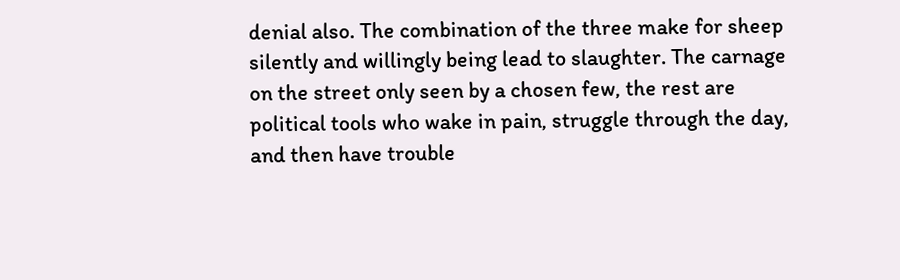denial also. The combination of the three make for sheep silently and willingly being lead to slaughter. The carnage on the street only seen by a chosen few, the rest are political tools who wake in pain, struggle through the day, and then have trouble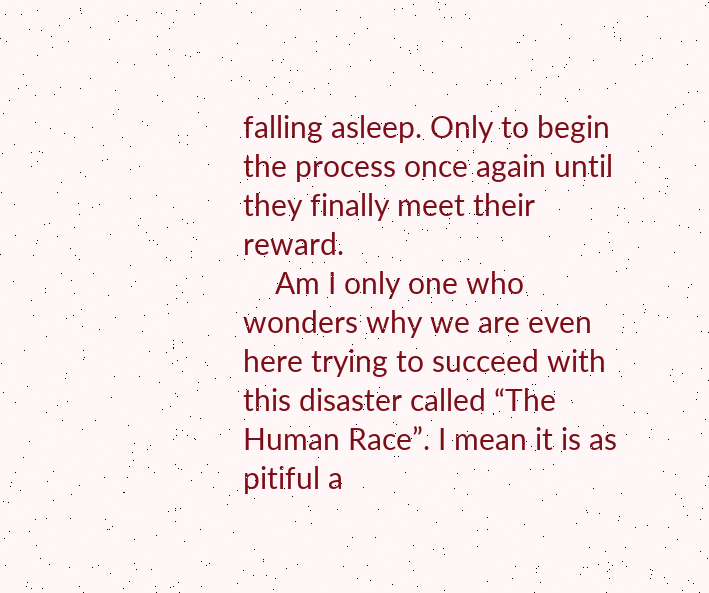falling asleep. Only to begin the process once again until they finally meet their reward.
    Am I only one who wonders why we are even here trying to succeed with this disaster called “The Human Race”. I mean it is as pitiful a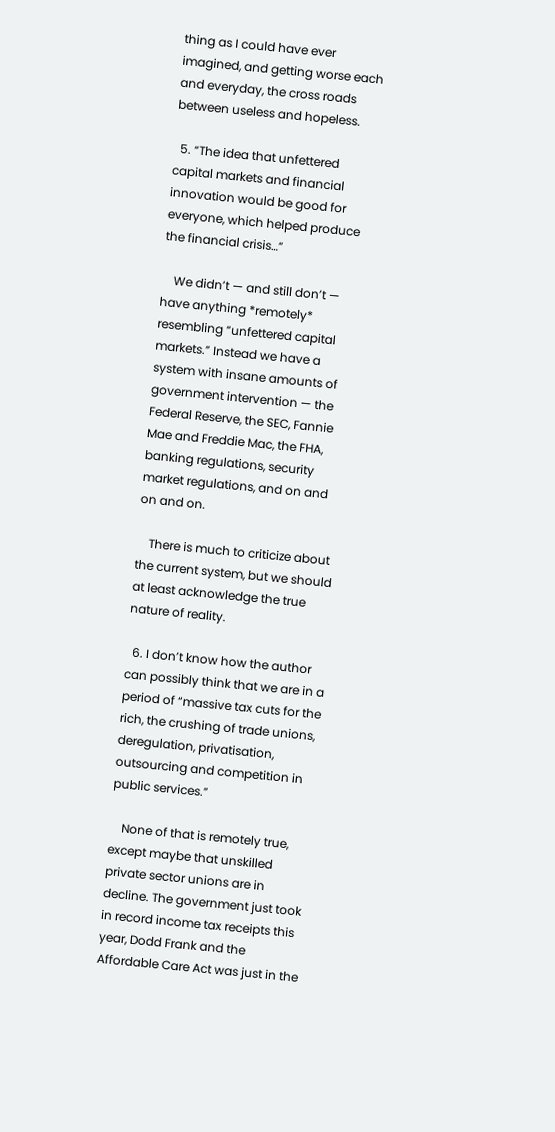thing as I could have ever imagined, and getting worse each and everyday, the cross roads between useless and hopeless.

  5. “The idea that unfettered capital markets and financial innovation would be good for everyone, which helped produce the financial crisis…”

    We didn’t — and still don’t — have anything *remotely* resembling “unfettered capital markets.” Instead we have a system with insane amounts of government intervention — the Federal Reserve, the SEC, Fannie Mae and Freddie Mac, the FHA, banking regulations, security market regulations, and on and on and on.

    There is much to criticize about the current system, but we should at least acknowledge the true nature of reality.

  6. I don’t know how the author can possibly think that we are in a period of “massive tax cuts for the rich, the crushing of trade unions, deregulation, privatisation, outsourcing and competition in public services.”

    None of that is remotely true, except maybe that unskilled private sector unions are in decline. The government just took in record income tax receipts this year, Dodd Frank and the Affordable Care Act was just in the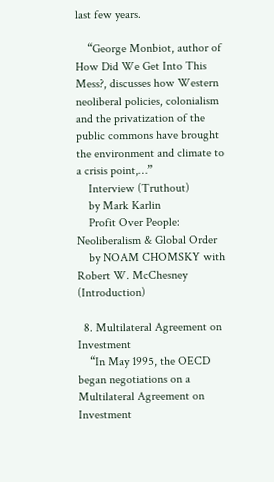last few years.

    “George Monbiot, author of How Did We Get Into This Mess?, discusses how Western neoliberal policies, colonialism and the privatization of the public commons have brought the environment and climate to a crisis point,…”
    Interview (Truthout)
    by Mark Karlin
    Profit Over People: Neoliberalism & Global Order
    by NOAM CHOMSKY with Robert W. McChesney (Introduction)

  8. Multilateral Agreement on Investment
    “In May 1995, the OECD began negotiations on a Multilateral Agreement on Investment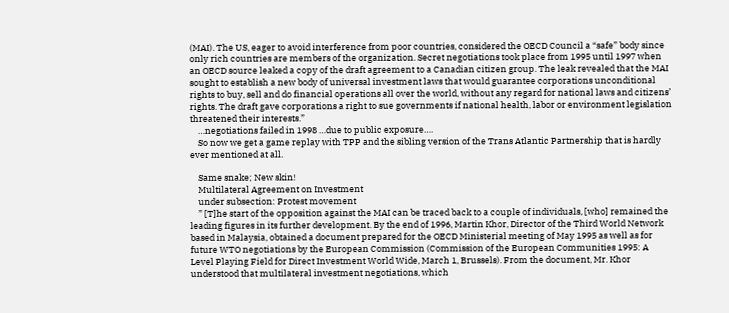(MAI). The US, eager to avoid interference from poor countries, considered the OECD Council a “safe” body since only rich countries are members of the organization. Secret negotiations took place from 1995 until 1997 when an OECD source leaked a copy of the draft agreement to a Canadian citizen group. The leak revealed that the MAI sought to establish a new body of universal investment laws that would guarantee corporations unconditional rights to buy, sell and do financial operations all over the world, without any regard for national laws and citizens’ rights. The draft gave corporations a right to sue governments if national health, labor or environment legislation threatened their interests.”
    …negotiations failed in 1998 …due to public exposure….
    So now we get a game replay with TPP and the sibling version of the Trans Atlantic Partnership that is hardly ever mentioned at all.

    Same snake; New skin!
    Multilateral Agreement on Investment
    under subsection: Protest movement
    ” [T]he start of the opposition against the MAI can be traced back to a couple of individuals, [who] remained the leading figures in its further development. By the end of 1996, Martin Khor, Director of the Third World Network based in Malaysia, obtained a document prepared for the OECD Ministerial meeting of May 1995 as well as for future WTO negotiations by the European Commission (Commission of the European Communities 1995: A Level Playing Field for Direct Investment World Wide, March 1, Brussels). From the document, Mr. Khor understood that multilateral investment negotiations, which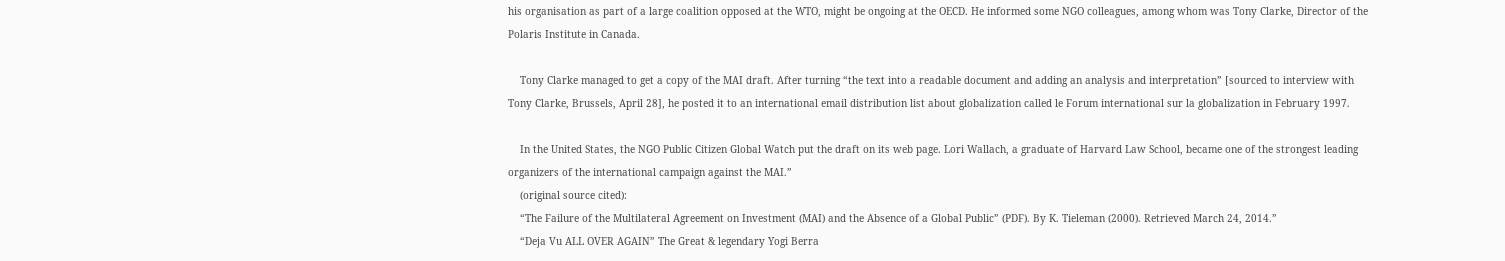his organisation as part of a large coalition opposed at the WTO, might be ongoing at the OECD. He informed some NGO colleagues, among whom was Tony Clarke, Director of the Polaris Institute in Canada.

    Tony Clarke managed to get a copy of the MAI draft. After turning “the text into a readable document and adding an analysis and interpretation” [sourced to interview with Tony Clarke, Brussels, April 28], he posted it to an international email distribution list about globalization called le Forum international sur la globalization in February 1997.

    In the United States, the NGO Public Citizen Global Watch put the draft on its web page. Lori Wallach, a graduate of Harvard Law School, became one of the strongest leading organizers of the international campaign against the MAI.”
    (original source cited):
    “The Failure of the Multilateral Agreement on Investment (MAI) and the Absence of a Global Public” (PDF). By K. Tieleman (2000). Retrieved March 24, 2014.”
    “Deja Vu ALL OVER AGAIN” The Great & legendary Yogi Berra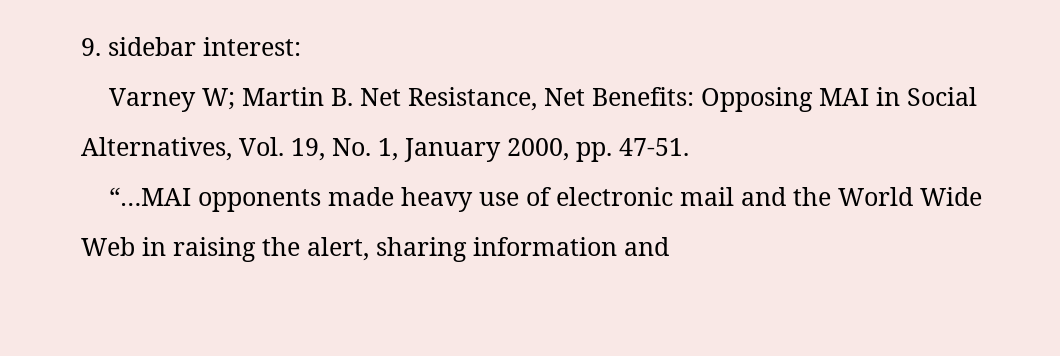9. sidebar interest:
    Varney W; Martin B. Net Resistance, Net Benefits: Opposing MAI in Social Alternatives, Vol. 19, No. 1, January 2000, pp. 47-51.
    “…MAI opponents made heavy use of electronic mail and the World Wide Web in raising the alert, sharing information and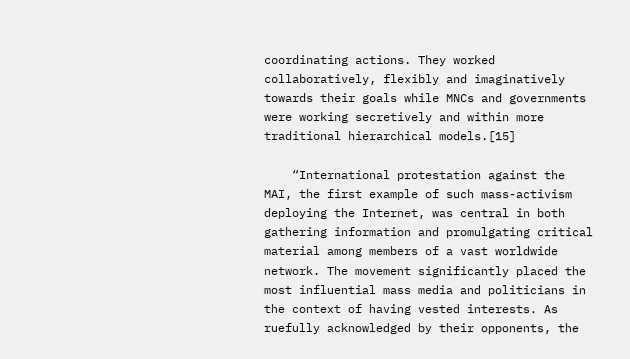coordinating actions. They worked collaboratively, flexibly and imaginatively towards their goals while MNCs and governments were working secretively and within more traditional hierarchical models.[15]

    “International protestation against the MAI, the first example of such mass-activism deploying the Internet, was central in both gathering information and promulgating critical material among members of a vast worldwide network. The movement significantly placed the most influential mass media and politicians in the context of having vested interests. As ruefully acknowledged by their opponents, the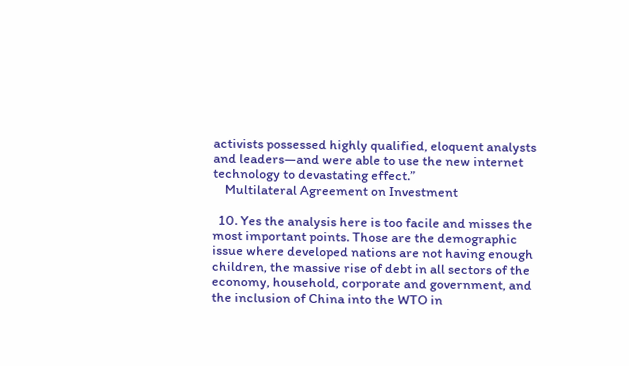activists possessed highly qualified, eloquent analysts and leaders—and were able to use the new internet technology to devastating effect.”
    Multilateral Agreement on Investment

  10. Yes the analysis here is too facile and misses the most important points. Those are the demographic issue where developed nations are not having enough children, the massive rise of debt in all sectors of the economy, household, corporate and government, and the inclusion of China into the WTO in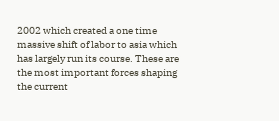2002 which created a one time massive shift of labor to asia which has largely run its course. These are the most important forces shaping the current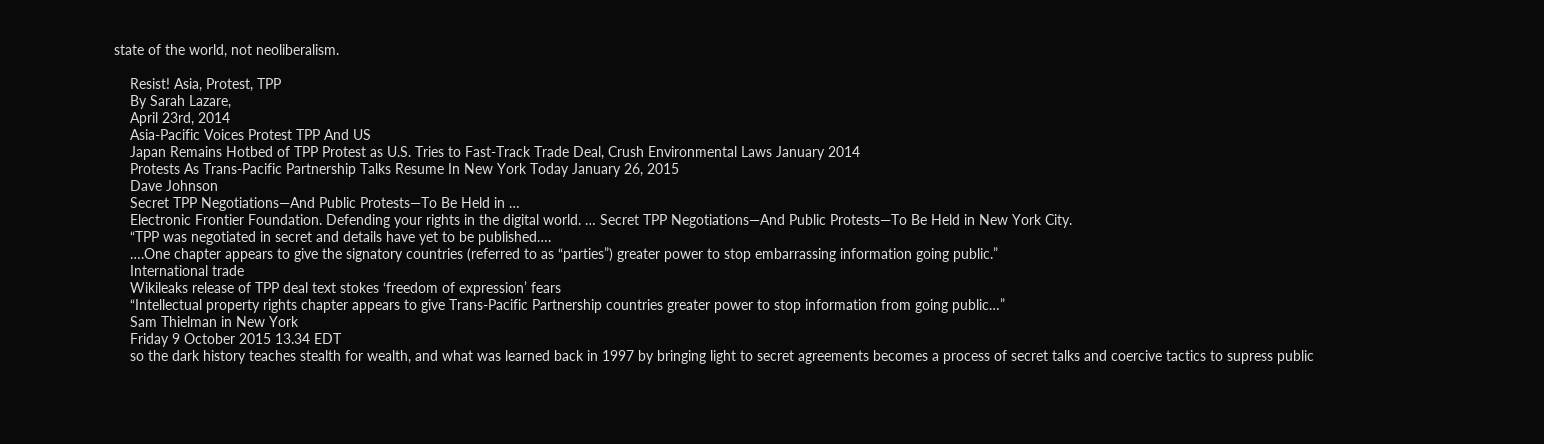state of the world, not neoliberalism.

    Resist! Asia, Protest, TPP
    By Sarah Lazare,
    April 23rd, 2014
    Asia-Pacific Voices Protest TPP And US
    Japan Remains Hotbed of TPP Protest as U.S. Tries to Fast-Track Trade Deal, Crush Environmental Laws January 2014
    Protests As Trans-Pacific Partnership Talks Resume In New York Today January 26, 2015
    Dave Johnson
    Secret TPP Negotiations—And Public Protests—To Be Held in …
    Electronic Frontier Foundation. Defending your rights in the digital world. … Secret TPP Negotiations—And Public Protests—To Be Held in New York City.
    “TPP was negotiated in secret and details have yet to be published….
    ….One chapter appears to give the signatory countries (referred to as “parties”) greater power to stop embarrassing information going public.”
    International trade
    Wikileaks release of TPP deal text stokes ‘freedom of expression’ fears
    “Intellectual property rights chapter appears to give Trans-Pacific Partnership countries greater power to stop information from going public…”
    Sam Thielman in New York
    Friday 9 October 2015 13.34 EDT
    so the dark history teaches stealth for wealth, and what was learned back in 1997 by bringing light to secret agreements becomes a process of secret talks and coercive tactics to supress public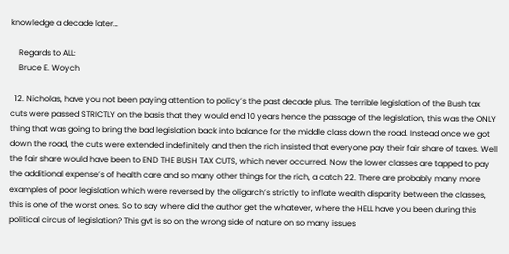knowledge a decade later…

    Regards to ALL:
    Bruce E. Woych

  12. Nicholas, have you not been paying attention to policy’s the past decade plus. The terrible legislation of the Bush tax cuts were passed STRICTLY on the basis that they would end 10 years hence the passage of the legislation, this was the ONLY thing that was going to bring the bad legislation back into balance for the middle class down the road. Instead once we got down the road, the cuts were extended indefinitely and then the rich insisted that everyone pay their fair share of taxes. Well the fair share would have been to END THE BUSH TAX CUTS, which never occurred. Now the lower classes are tapped to pay the additional expense’s of health care and so many other things for the rich, a catch 22. There are probably many more examples of poor legislation which were reversed by the oligarch’s strictly to inflate wealth disparity between the classes, this is one of the worst ones. So to say where did the author get the whatever, where the HELL have you been during this political circus of legislation? This gvt is so on the wrong side of nature on so many issues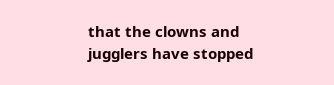that the clowns and jugglers have stopped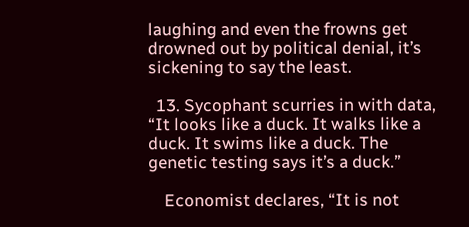laughing and even the frowns get drowned out by political denial, it’s sickening to say the least.

  13. Sycophant scurries in with data, “It looks like a duck. It walks like a duck. It swims like a duck. The genetic testing says it’s a duck.”

    Economist declares, “It is not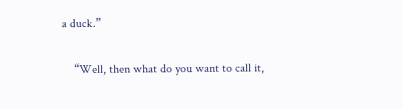a duck.”

    “Well, then what do you want to call it,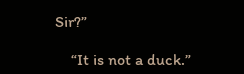Sir?”

    “It is not a duck.”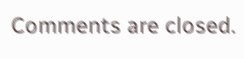Comments are closed.